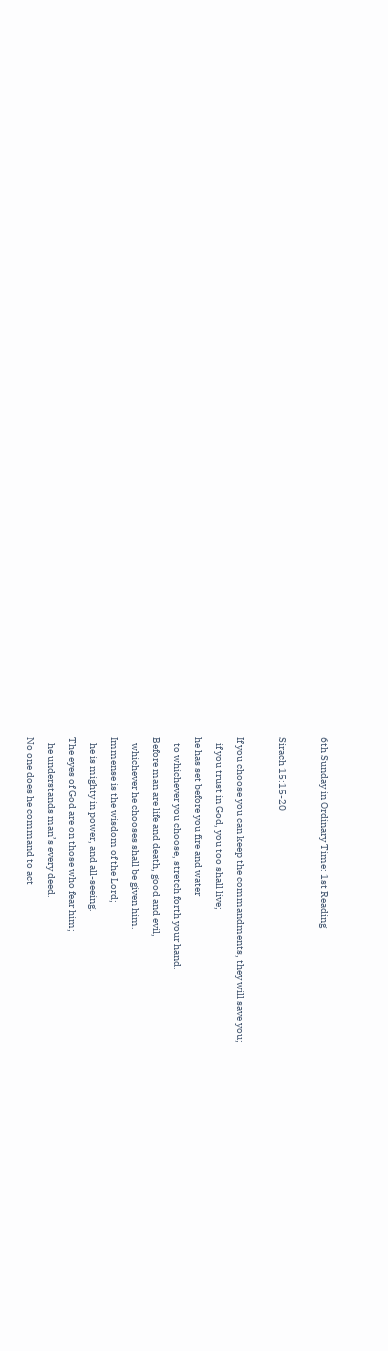6th Sunday in Ordinary Time: 1st Reading

Sirach 15:15-20

If you choose you can keep the commandments, they will save you;
   if you trust in God, you too shall live;
he has set before you fire and water
   to whichever you choose, stretch forth your hand.
Before man are life and death, good and evil,
   whichever he chooses shall be given him.
Immense is the wisdom of the Lord;
   he is mighty in power, and all-seeing.
The eyes of God are on those who fear him;
   he understands man’s every deed.
No one does he command to act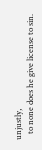unjustly,
   to none does he give license to sin.